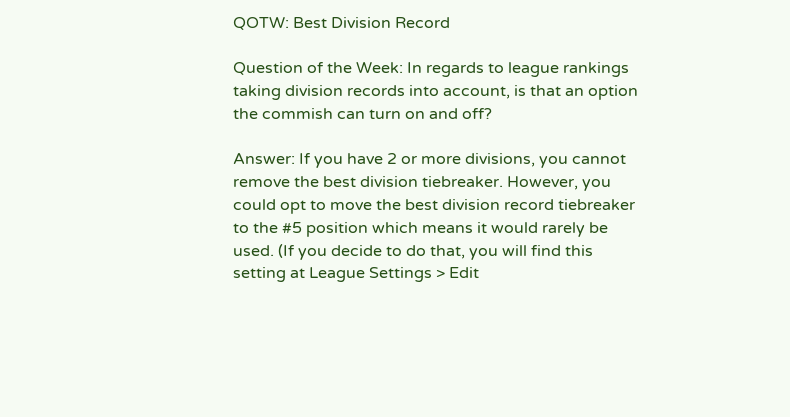QOTW: Best Division Record

Question of the Week: In regards to league rankings taking division records into account, is that an option the commish can turn on and off?

Answer: If you have 2 or more divisions, you cannot remove the best division tiebreaker. However, you could opt to move the best division record tiebreaker to the #5 position which means it would rarely be used. (If you decide to do that, you will find this setting at League Settings > Edit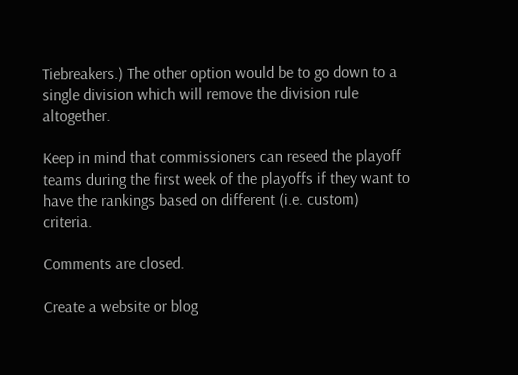Tiebreakers.) The other option would be to go down to a single division which will remove the division rule altogether.

Keep in mind that commissioners can reseed the playoff teams during the first week of the playoffs if they want to have the rankings based on different (i.e. custom) criteria.

Comments are closed.

Create a website or blog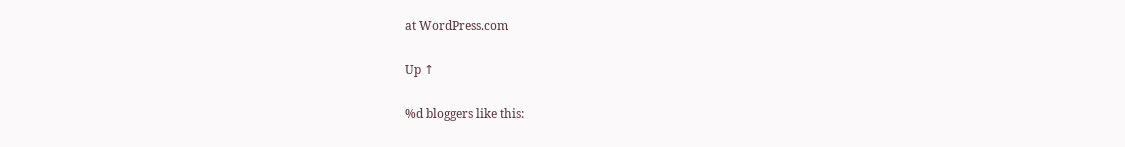at WordPress.com

Up ↑

%d bloggers like this: